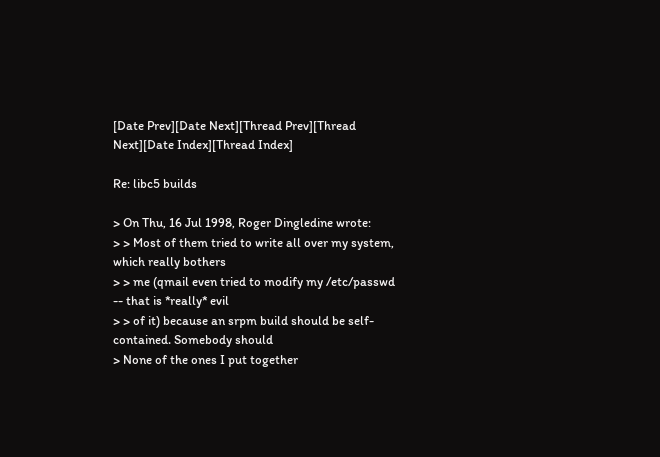[Date Prev][Date Next][Thread Prev][Thread Next][Date Index][Thread Index]

Re: libc5 builds

> On Thu, 16 Jul 1998, Roger Dingledine wrote:
> > Most of them tried to write all over my system, which really bothers
> > me (qmail even tried to modify my /etc/passwd -- that is *really* evil
> > of it) because an srpm build should be self-contained. Somebody should
> None of the ones I put together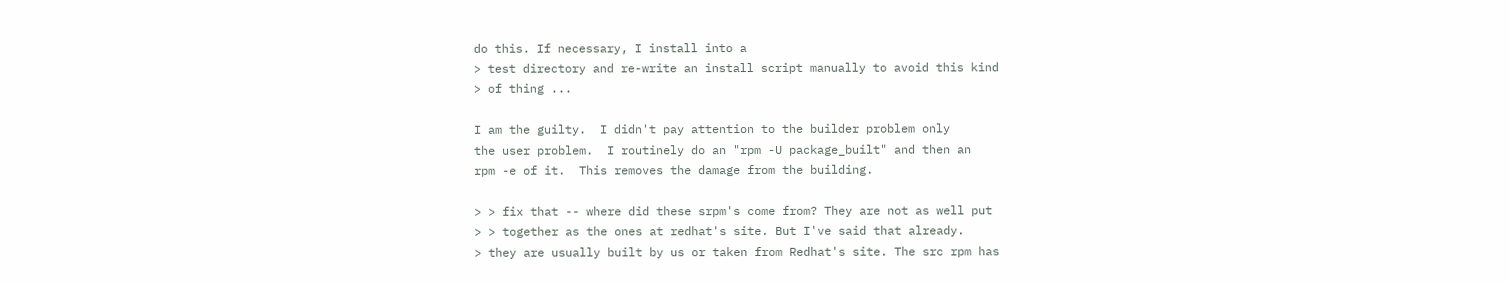do this. If necessary, I install into a
> test directory and re-write an install script manually to avoid this kind
> of thing ...

I am the guilty.  I didn't pay attention to the builder problem only
the user problem.  I routinely do an "rpm -U package_built" and then an
rpm -e of it.  This removes the damage from the building.

> > fix that -- where did these srpm's come from? They are not as well put
> > together as the ones at redhat's site. But I've said that already.
> they are usually built by us or taken from Redhat's site. The src rpm has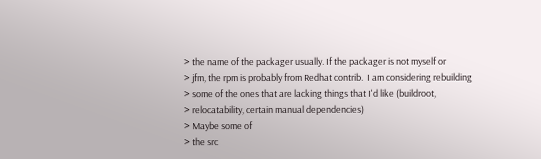> the name of the packager usually. If the packager is not myself or
> jfm, the rpm is probably from Redhat contrib.  I am considering rebuilding
> some of the ones that are lacking things that I'd like (buildroot,
> relocatability, certain manual dependencies)
> Maybe some of
> the src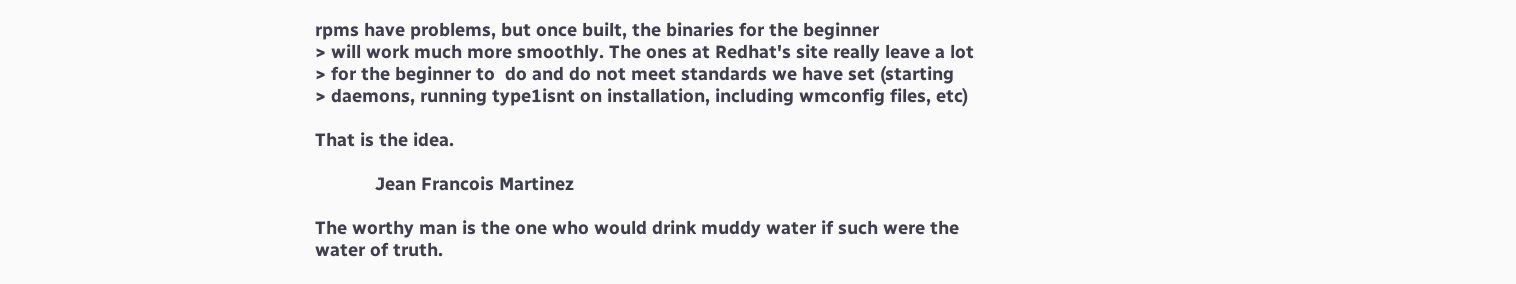rpms have problems, but once built, the binaries for the beginner
> will work much more smoothly. The ones at Redhat's site really leave a lot
> for the beginner to  do and do not meet standards we have set (starting
> daemons, running type1isnt on installation, including wmconfig files, etc)

That is the idea.

            Jean Francois Martinez

The worthy man is the one who would drink muddy water if such were the
water of truth.